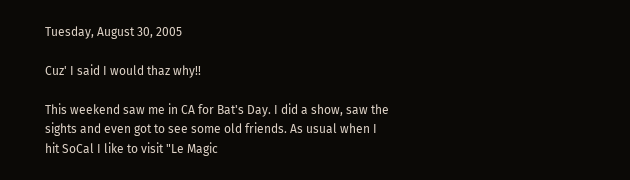Tuesday, August 30, 2005

Cuz' I said I would thaz why!!

This weekend saw me in CA for Bat's Day. I did a show, saw the sights and even got to see some old friends. As usual when I hit SoCal I like to visit "Le Magic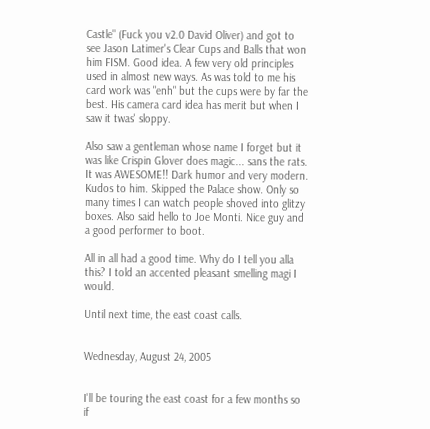Castle" (Fuck you v2.0 David Oliver) and got to see Jason Latimer's Clear Cups and Balls that won him FISM. Good idea. A few very old principles used in almost new ways. As was told to me his card work was "enh" but the cups were by far the best. His camera card idea has merit but when I saw it twas' sloppy.

Also saw a gentleman whose name I forget but it was like Crispin Glover does magic... sans the rats. It was AWESOME!! Dark humor and very modern. Kudos to him. Skipped the Palace show. Only so many times I can watch people shoved into glitzy boxes. Also said hello to Joe Monti. Nice guy and a good performer to boot.

All in all had a good time. Why do I tell you alla this? I told an accented pleasant smelling magi I would.

Until next time, the east coast calls.


Wednesday, August 24, 2005


I'll be touring the east coast for a few months so if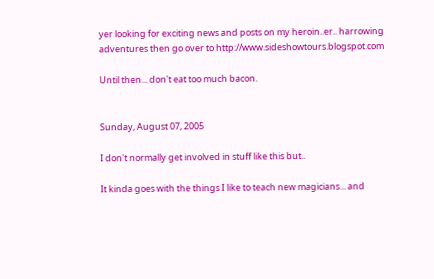yer looking for exciting news and posts on my heroin..er.. harrowing adventures then go over to http://www.sideshowtours.blogspot.com

Until then... don't eat too much bacon.


Sunday, August 07, 2005

I don't normally get involved in stuff like this but..

It kinda goes with the things I like to teach new magicians... and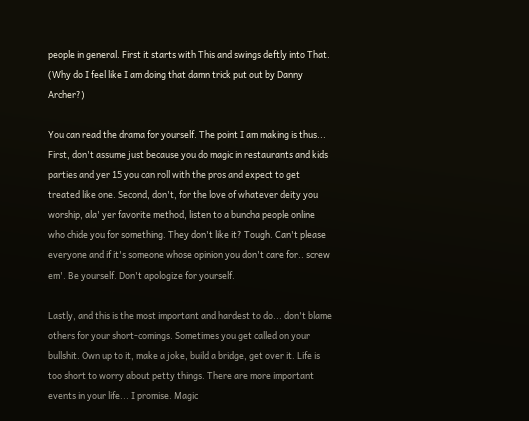people in general. First it starts with This and swings deftly into That. (Why do I feel like I am doing that damn trick put out by Danny Archer?)

You can read the drama for yourself. The point I am making is thus... First, don't assume just because you do magic in restaurants and kids parties and yer 15 you can roll with the pros and expect to get treated like one. Second, don't, for the love of whatever deity you worship, ala' yer favorite method, listen to a buncha people online who chide you for something. They don't like it? Tough. Can't please everyone and if it's someone whose opinion you don't care for.. screw em'. Be yourself. Don't apologize for yourself.

Lastly, and this is the most important and hardest to do... don't blame others for your short-comings. Sometimes you get called on your bullshit. Own up to it, make a joke, build a bridge, get over it. Life is too short to worry about petty things. There are more important events in your life... I promise. Magic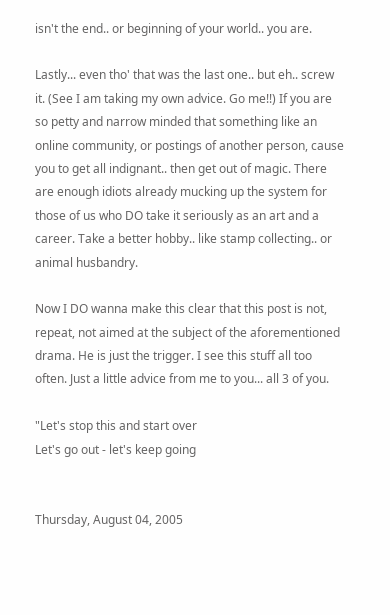isn't the end.. or beginning of your world.. you are.

Lastly... even tho' that was the last one.. but eh.. screw it. (See I am taking my own advice. Go me!!) If you are so petty and narrow minded that something like an online community, or postings of another person, cause you to get all indignant.. then get out of magic. There are enough idiots already mucking up the system for those of us who DO take it seriously as an art and a career. Take a better hobby.. like stamp collecting.. or animal husbandry.

Now I DO wanna make this clear that this post is not, repeat, not aimed at the subject of the aforementioned drama. He is just the trigger. I see this stuff all too often. Just a little advice from me to you... all 3 of you.

"Let's stop this and start over
Let's go out - let's keep going


Thursday, August 04, 2005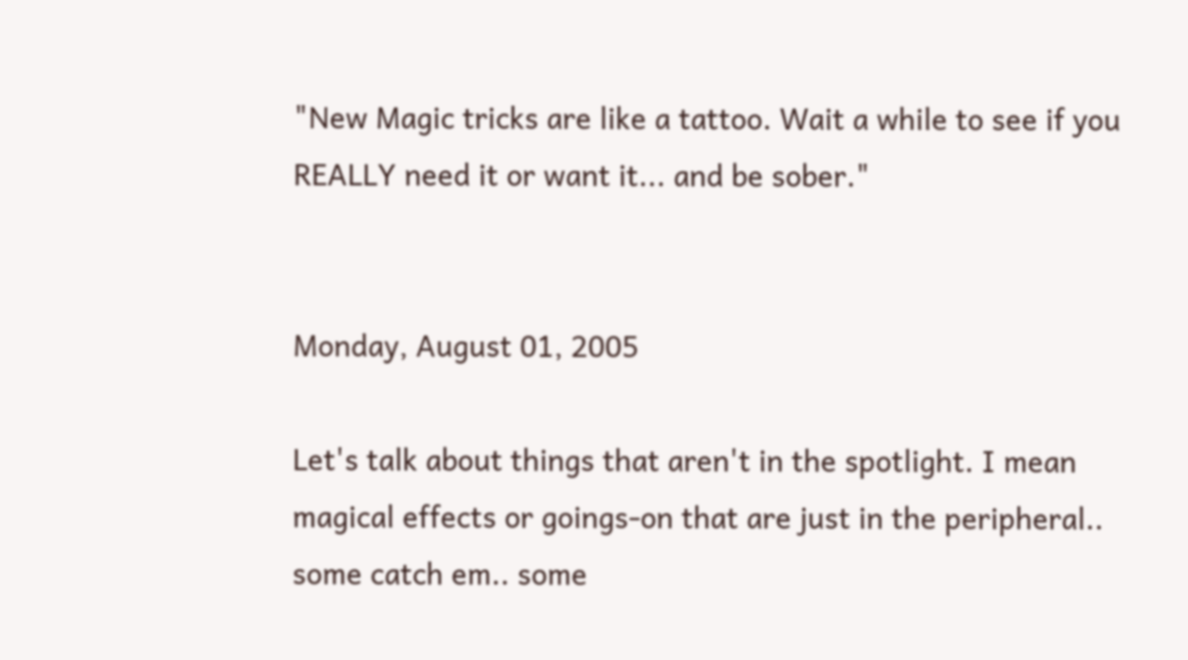"New Magic tricks are like a tattoo. Wait a while to see if you REALLY need it or want it... and be sober."


Monday, August 01, 2005

Let's talk about things that aren't in the spotlight. I mean magical effects or goings-on that are just in the peripheral.. some catch em.. some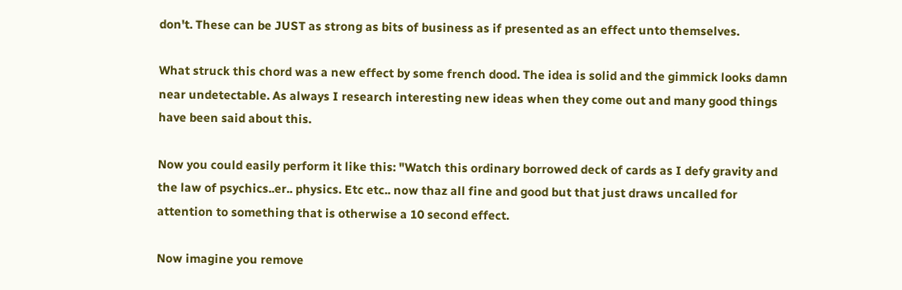don't. These can be JUST as strong as bits of business as if presented as an effect unto themselves.

What struck this chord was a new effect by some french dood. The idea is solid and the gimmick looks damn near undetectable. As always I research interesting new ideas when they come out and many good things have been said about this.

Now you could easily perform it like this: "Watch this ordinary borrowed deck of cards as I defy gravity and the law of psychics..er.. physics. Etc etc.. now thaz all fine and good but that just draws uncalled for attention to something that is otherwise a 10 second effect.

Now imagine you remove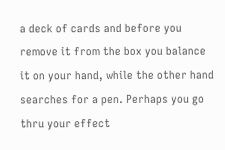a deck of cards and before you remove it from the box you balance it on your hand, while the other hand searches for a pen. Perhaps you go thru your effect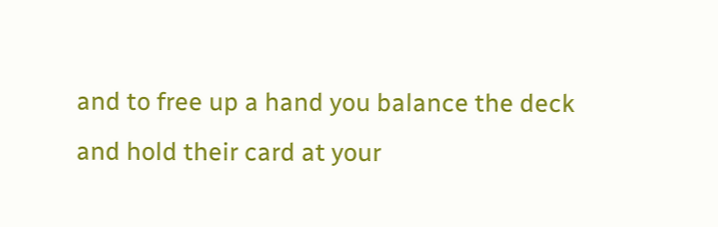and to free up a hand you balance the deck and hold their card at your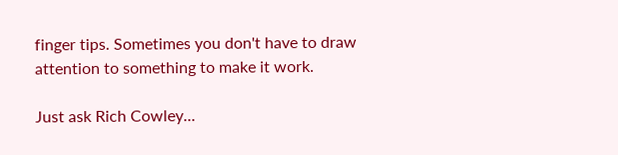finger tips. Sometimes you don't have to draw attention to something to make it work.

Just ask Rich Cowley...